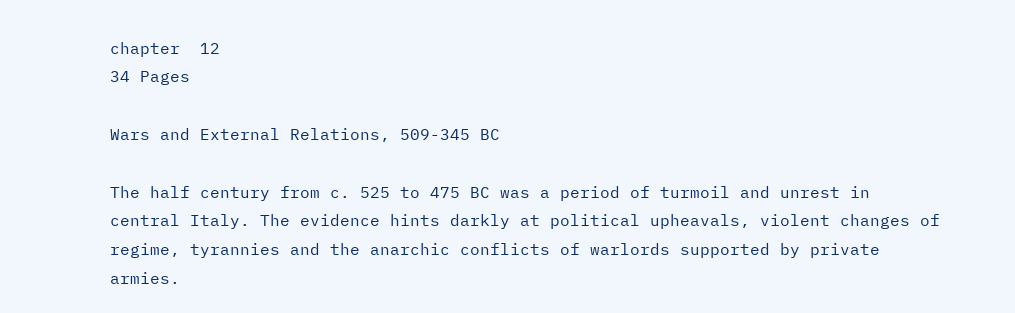chapter  12
34 Pages

Wars and External Relations, 509-345 BC

The half century from c. 525 to 475 BC was a period of turmoil and unrest in central Italy. The evidence hints darkly at political upheavals, violent changes of regime, tyrannies and the anarchic conflicts of warlords supported by private armies.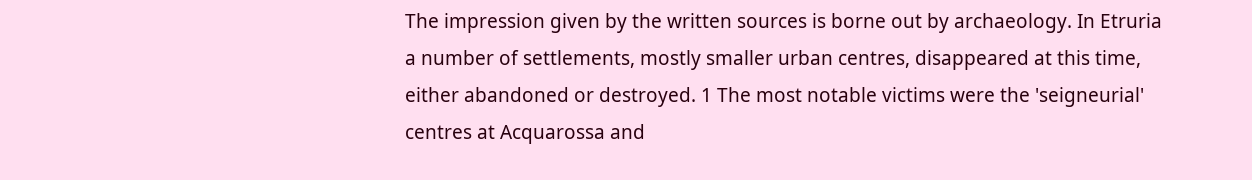The impression given by the written sources is borne out by archaeology. In Etruria a number of settlements, mostly smaller urban centres, disappeared at this time, either abandoned or destroyed. 1 The most notable victims were the 'seigneurial' centres at Acquarossa and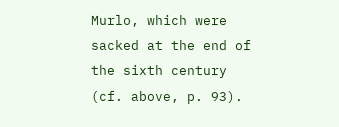Murlo, which were sacked at the end of the sixth century (cf. above, p. 93).